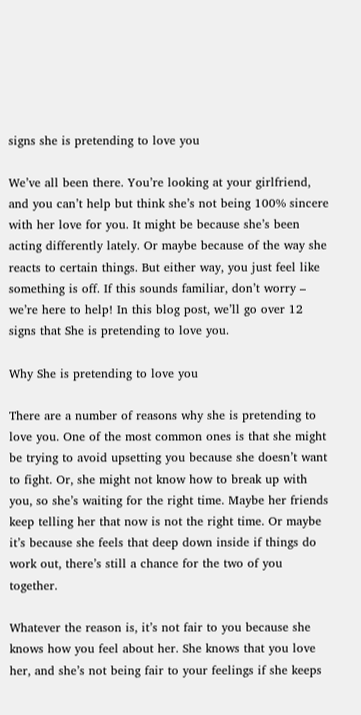signs she is pretending to love you

We’ve all been there. You’re looking at your girlfriend, and you can’t help but think she’s not being 100% sincere with her love for you. It might be because she’s been acting differently lately. Or maybe because of the way she reacts to certain things. But either way, you just feel like something is off. If this sounds familiar, don’t worry – we’re here to help! In this blog post, we’ll go over 12 signs that She is pretending to love you.

Why She is pretending to love you

There are a number of reasons why she is pretending to love you. One of the most common ones is that she might be trying to avoid upsetting you because she doesn’t want to fight. Or, she might not know how to break up with you, so she’s waiting for the right time. Maybe her friends keep telling her that now is not the right time. Or maybe it’s because she feels that deep down inside if things do work out, there’s still a chance for the two of you together.

Whatever the reason is, it’s not fair to you because she knows how you feel about her. She knows that you love her, and she’s not being fair to your feelings if she keeps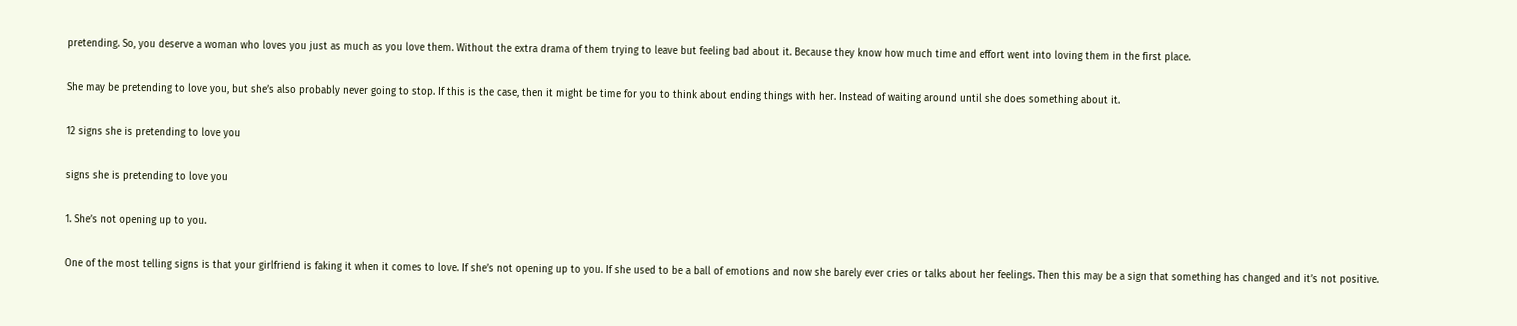pretending. So, you deserve a woman who loves you just as much as you love them. Without the extra drama of them trying to leave but feeling bad about it. Because they know how much time and effort went into loving them in the first place.

She may be pretending to love you, but she’s also probably never going to stop. If this is the case, then it might be time for you to think about ending things with her. Instead of waiting around until she does something about it.

12 signs she is pretending to love you

signs she is pretending to love you

1. She’s not opening up to you.

One of the most telling signs is that your girlfriend is faking it when it comes to love. If she’s not opening up to you. If she used to be a ball of emotions and now she barely ever cries or talks about her feelings. Then this may be a sign that something has changed and it’s not positive.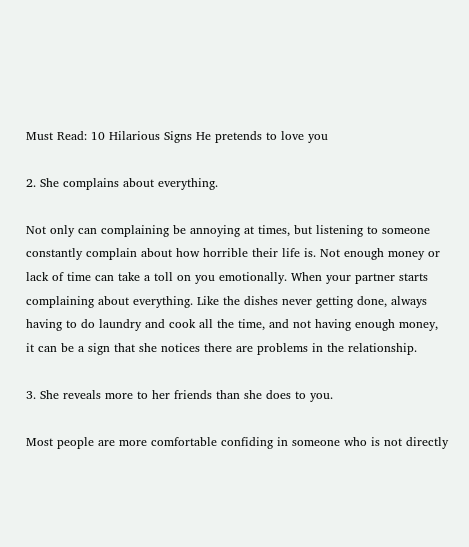Must Read: 10 Hilarious Signs He pretends to love you

2. She complains about everything.

Not only can complaining be annoying at times, but listening to someone constantly complain about how horrible their life is. Not enough money or lack of time can take a toll on you emotionally. When your partner starts complaining about everything. Like the dishes never getting done, always having to do laundry and cook all the time, and not having enough money, it can be a sign that she notices there are problems in the relationship.

3. She reveals more to her friends than she does to you.

Most people are more comfortable confiding in someone who is not directly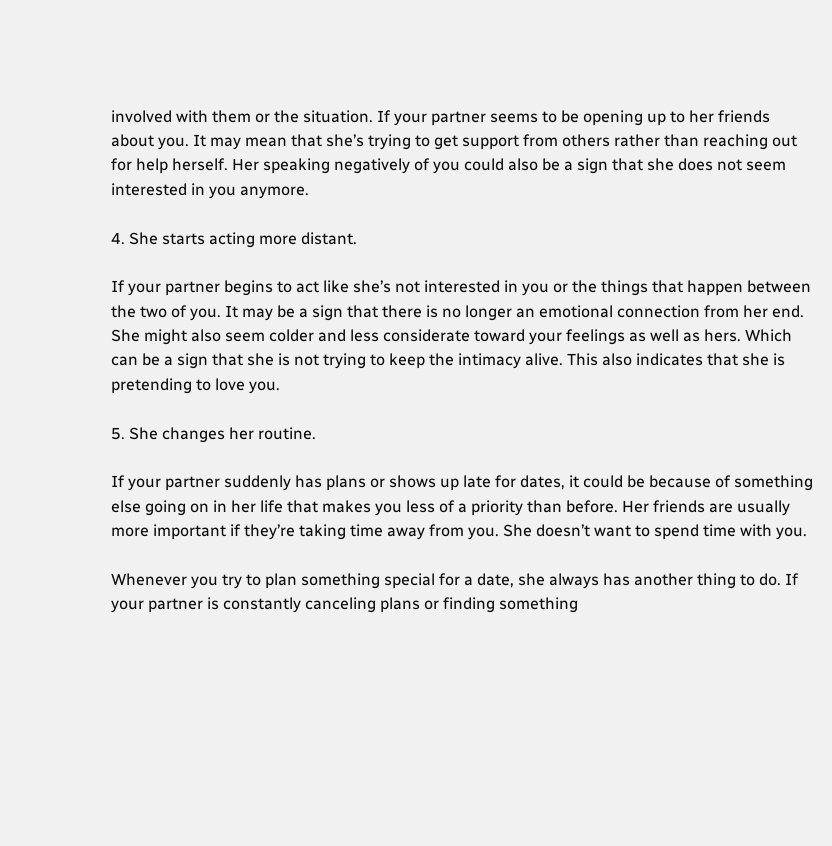involved with them or the situation. If your partner seems to be opening up to her friends about you. It may mean that she’s trying to get support from others rather than reaching out for help herself. Her speaking negatively of you could also be a sign that she does not seem interested in you anymore.

4. She starts acting more distant.

If your partner begins to act like she’s not interested in you or the things that happen between the two of you. It may be a sign that there is no longer an emotional connection from her end. She might also seem colder and less considerate toward your feelings as well as hers. Which can be a sign that she is not trying to keep the intimacy alive. This also indicates that she is pretending to love you.

5. She changes her routine.

If your partner suddenly has plans or shows up late for dates, it could be because of something else going on in her life that makes you less of a priority than before. Her friends are usually more important if they’re taking time away from you. She doesn’t want to spend time with you.

Whenever you try to plan something special for a date, she always has another thing to do. If your partner is constantly canceling plans or finding something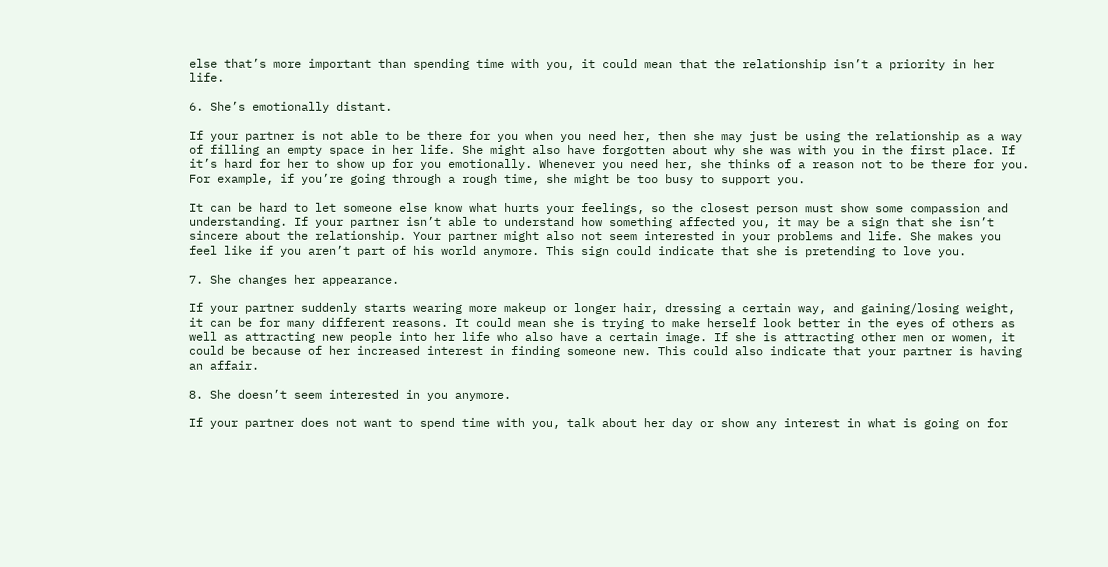else that’s more important than spending time with you, it could mean that the relationship isn’t a priority in her life.

6. She’s emotionally distant.

If your partner is not able to be there for you when you need her, then she may just be using the relationship as a way of filling an empty space in her life. She might also have forgotten about why she was with you in the first place. If it’s hard for her to show up for you emotionally. Whenever you need her, she thinks of a reason not to be there for you. For example, if you’re going through a rough time, she might be too busy to support you.

It can be hard to let someone else know what hurts your feelings, so the closest person must show some compassion and understanding. If your partner isn’t able to understand how something affected you, it may be a sign that she isn’t sincere about the relationship. Your partner might also not seem interested in your problems and life. She makes you feel like if you aren’t part of his world anymore. This sign could indicate that she is pretending to love you.

7. She changes her appearance.

If your partner suddenly starts wearing more makeup or longer hair, dressing a certain way, and gaining/losing weight, it can be for many different reasons. It could mean she is trying to make herself look better in the eyes of others as well as attracting new people into her life who also have a certain image. If she is attracting other men or women, it could be because of her increased interest in finding someone new. This could also indicate that your partner is having an affair.

8. She doesn’t seem interested in you anymore.

If your partner does not want to spend time with you, talk about her day or show any interest in what is going on for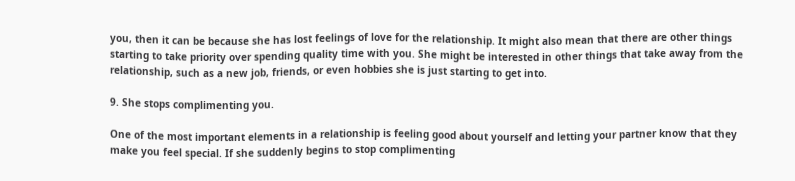you, then it can be because she has lost feelings of love for the relationship. It might also mean that there are other things starting to take priority over spending quality time with you. She might be interested in other things that take away from the relationship, such as a new job, friends, or even hobbies she is just starting to get into.

9. She stops complimenting you.

One of the most important elements in a relationship is feeling good about yourself and letting your partner know that they make you feel special. If she suddenly begins to stop complimenting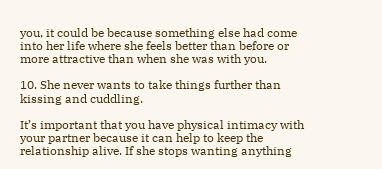you, it could be because something else had come into her life where she feels better than before or more attractive than when she was with you.

10. She never wants to take things further than kissing and cuddling.

It’s important that you have physical intimacy with your partner because it can help to keep the relationship alive. If she stops wanting anything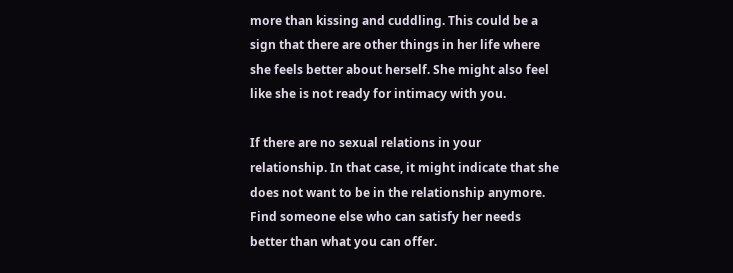more than kissing and cuddling. This could be a sign that there are other things in her life where she feels better about herself. She might also feel like she is not ready for intimacy with you.

If there are no sexual relations in your relationship. In that case, it might indicate that she does not want to be in the relationship anymore. Find someone else who can satisfy her needs better than what you can offer.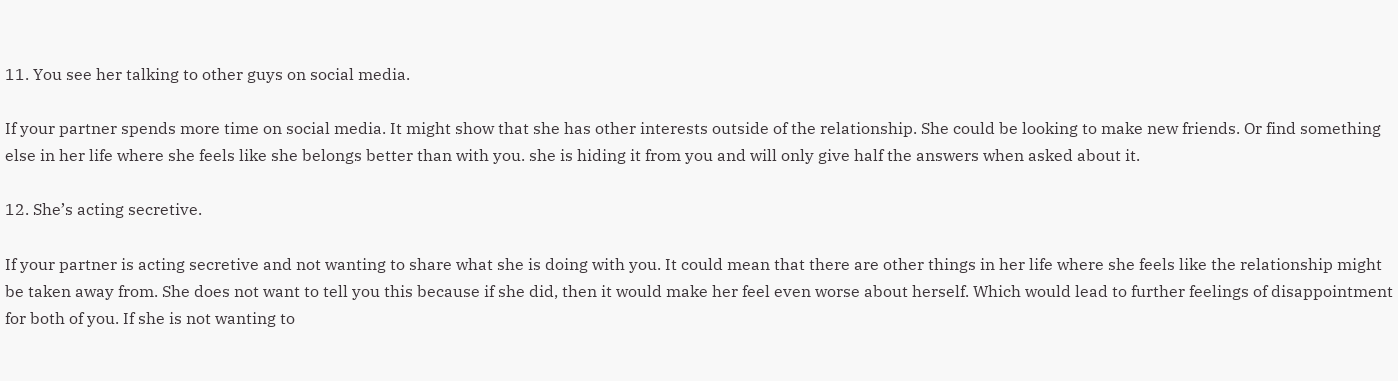11. You see her talking to other guys on social media.

If your partner spends more time on social media. It might show that she has other interests outside of the relationship. She could be looking to make new friends. Or find something else in her life where she feels like she belongs better than with you. she is hiding it from you and will only give half the answers when asked about it.

12. She’s acting secretive.

If your partner is acting secretive and not wanting to share what she is doing with you. It could mean that there are other things in her life where she feels like the relationship might be taken away from. She does not want to tell you this because if she did, then it would make her feel even worse about herself. Which would lead to further feelings of disappointment for both of you. If she is not wanting to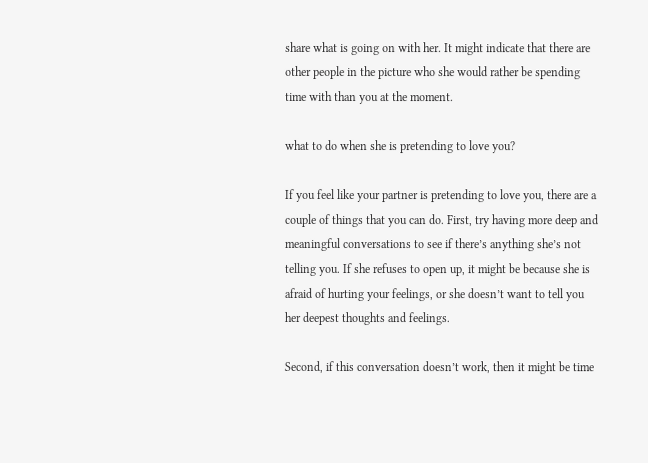share what is going on with her. It might indicate that there are other people in the picture who she would rather be spending time with than you at the moment.

what to do when she is pretending to love you?

If you feel like your partner is pretending to love you, there are a couple of things that you can do. First, try having more deep and meaningful conversations to see if there’s anything she’s not telling you. If she refuses to open up, it might be because she is afraid of hurting your feelings, or she doesn’t want to tell you her deepest thoughts and feelings.

Second, if this conversation doesn’t work, then it might be time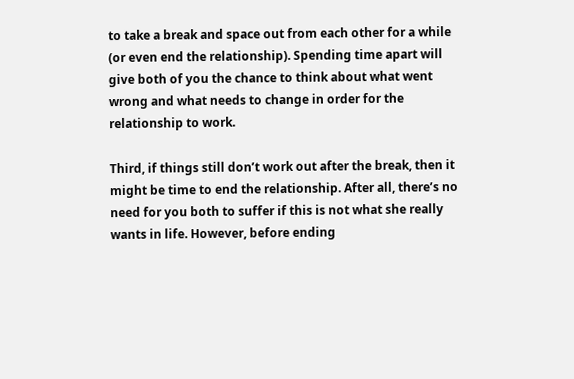to take a break and space out from each other for a while (or even end the relationship). Spending time apart will give both of you the chance to think about what went wrong and what needs to change in order for the relationship to work.

Third, if things still don’t work out after the break, then it might be time to end the relationship. After all, there’s no need for you both to suffer if this is not what she really wants in life. However, before ending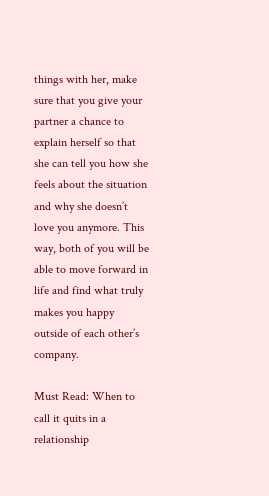things with her, make sure that you give your partner a chance to explain herself so that she can tell you how she feels about the situation and why she doesn’t love you anymore. This way, both of you will be able to move forward in life and find what truly makes you happy outside of each other’s company.

Must Read: When to call it quits in a relationship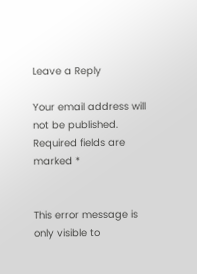Leave a Reply

Your email address will not be published. Required fields are marked *


This error message is only visible to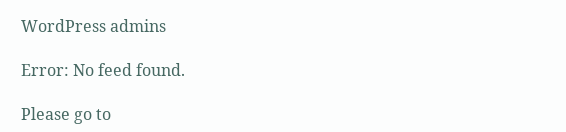WordPress admins

Error: No feed found.

Please go to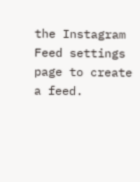the Instagram Feed settings page to create a feed.